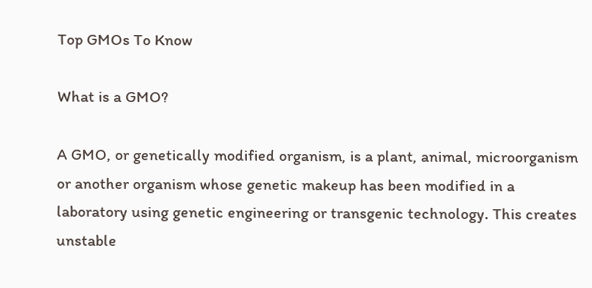Top GMOs To Know

What is a GMO?

A GMO, or genetically modified organism, is a plant, animal, microorganism or another organism whose genetic makeup has been modified in a laboratory using genetic engineering or transgenic technology. This creates unstable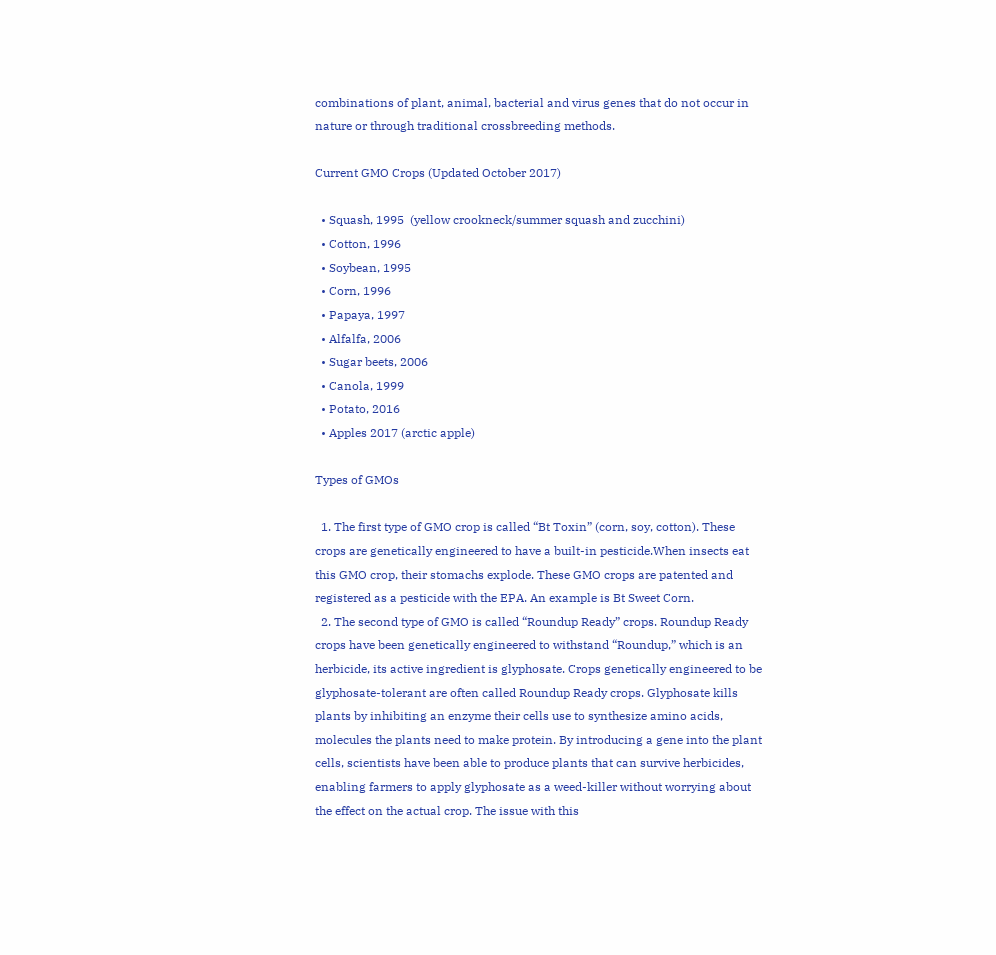combinations of plant, animal, bacterial and virus genes that do not occur in nature or through traditional crossbreeding methods.

Current GMO Crops (Updated October 2017)

  • Squash, 1995  (yellow crookneck/summer squash and zucchini)
  • Cotton, 1996
  • Soybean, 1995
  • Corn, 1996
  • Papaya, 1997
  • Alfalfa, 2006
  • Sugar beets, 2006
  • Canola, 1999
  • Potato, 2016
  • Apples 2017 (arctic apple)

Types of GMOs

  1. The first type of GMO crop is called “Bt Toxin” (corn, soy, cotton). These crops are genetically engineered to have a built-in pesticide.When insects eat this GMO crop, their stomachs explode. These GMO crops are patented and registered as a pesticide with the EPA. An example is Bt Sweet Corn.
  2. The second type of GMO is called “Roundup Ready” crops. Roundup Ready crops have been genetically engineered to withstand “Roundup,” which is an herbicide, its active ingredient is glyphosate. Crops genetically engineered to be glyphosate-tolerant are often called Roundup Ready crops. Glyphosate kills plants by inhibiting an enzyme their cells use to synthesize amino acids, molecules the plants need to make protein. By introducing a gene into the plant cells, scientists have been able to produce plants that can survive herbicides, enabling farmers to apply glyphosate as a weed-killer without worrying about the effect on the actual crop. The issue with this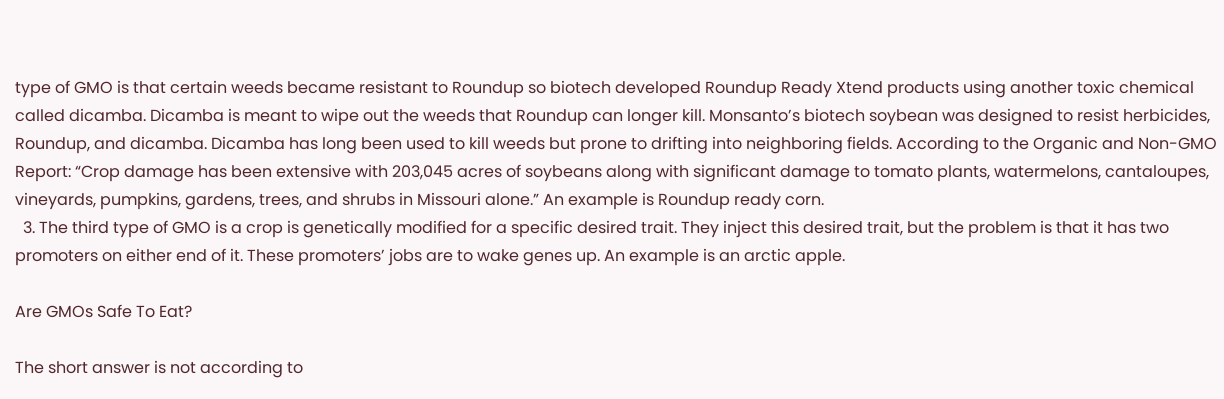type of GMO is that certain weeds became resistant to Roundup so biotech developed Roundup Ready Xtend products using another toxic chemical called dicamba. Dicamba is meant to wipe out the weeds that Roundup can longer kill. Monsanto’s biotech soybean was designed to resist herbicides, Roundup, and dicamba. Dicamba has long been used to kill weeds but prone to drifting into neighboring fields. According to the Organic and Non-GMO Report: “Crop damage has been extensive with 203,045 acres of soybeans along with significant damage to tomato plants, watermelons, cantaloupes, vineyards, pumpkins, gardens, trees, and shrubs in Missouri alone.” An example is Roundup ready corn.
  3. The third type of GMO is a crop is genetically modified for a specific desired trait. They inject this desired trait, but the problem is that it has two promoters on either end of it. These promoters’ jobs are to wake genes up. An example is an arctic apple.

Are GMOs Safe To Eat?

The short answer is not according to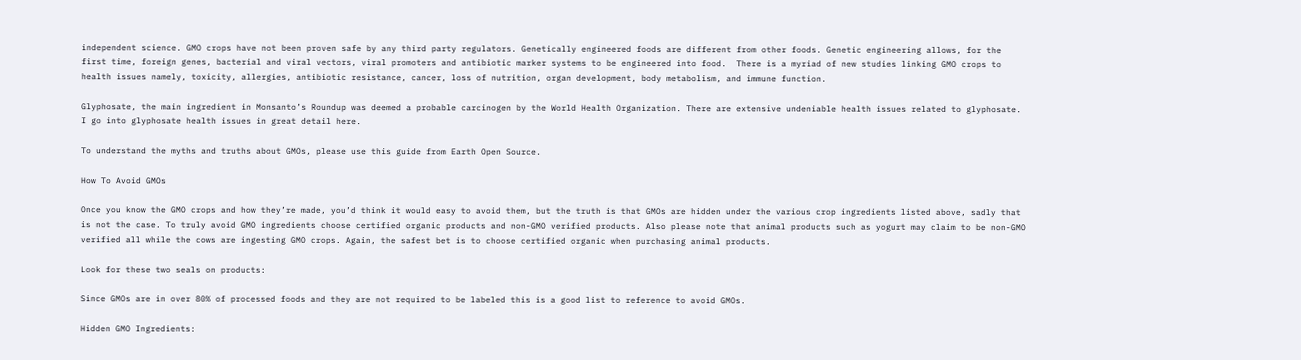independent science. GMO crops have not been proven safe by any third party regulators. Genetically engineered foods are different from other foods. Genetic engineering allows, for the first time, foreign genes, bacterial and viral vectors, viral promoters and antibiotic marker systems to be engineered into food.  There is a myriad of new studies linking GMO crops to health issues namely, toxicity, allergies, antibiotic resistance, cancer, loss of nutrition, organ development, body metabolism, and immune function.

Glyphosate, the main ingredient in Monsanto’s Roundup was deemed a probable carcinogen by the World Health Organization. There are extensive undeniable health issues related to glyphosate. I go into glyphosate health issues in great detail here.

To understand the myths and truths about GMOs, please use this guide from Earth Open Source.

How To Avoid GMOs

Once you know the GMO crops and how they’re made, you’d think it would easy to avoid them, but the truth is that GMOs are hidden under the various crop ingredients listed above, sadly that is not the case. To truly avoid GMO ingredients choose certified organic products and non-GMO verified products. Also please note that animal products such as yogurt may claim to be non-GMO verified all while the cows are ingesting GMO crops. Again, the safest bet is to choose certified organic when purchasing animal products.

Look for these two seals on products:

Since GMOs are in over 80% of processed foods and they are not required to be labeled this is a good list to reference to avoid GMOs.

Hidden GMO Ingredients: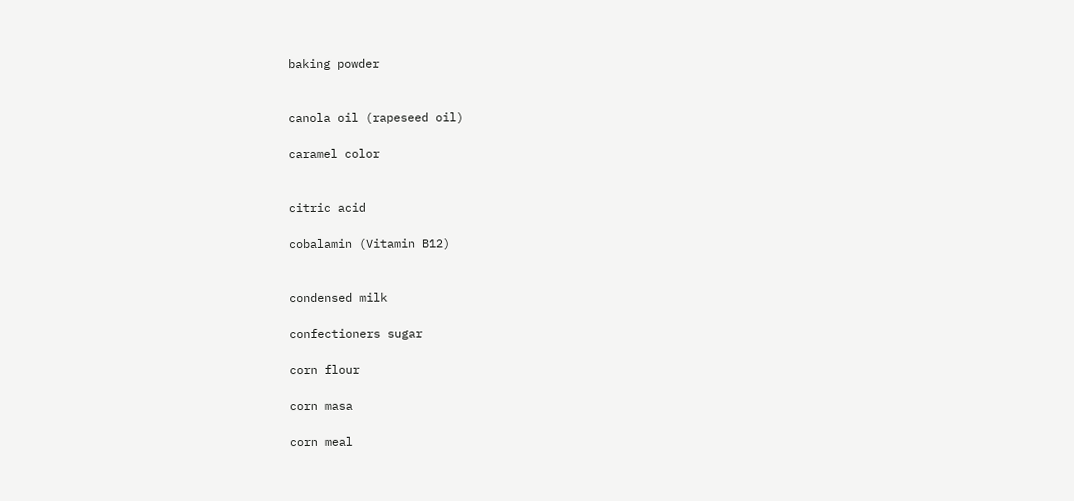baking powder


canola oil (rapeseed oil)

caramel color


citric acid

cobalamin (Vitamin B12)


condensed milk

confectioners sugar

corn flour

corn masa

corn meal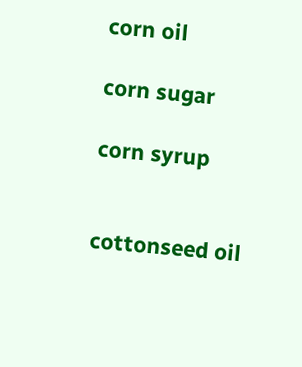corn oil

corn sugar

corn syrup


cottonseed oil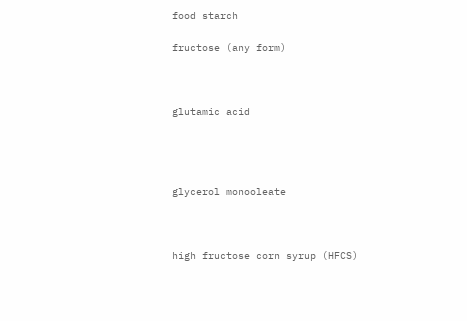food starch

fructose (any form)



glutamic acid




glycerol monooleate



high fructose corn syrup (HFCS)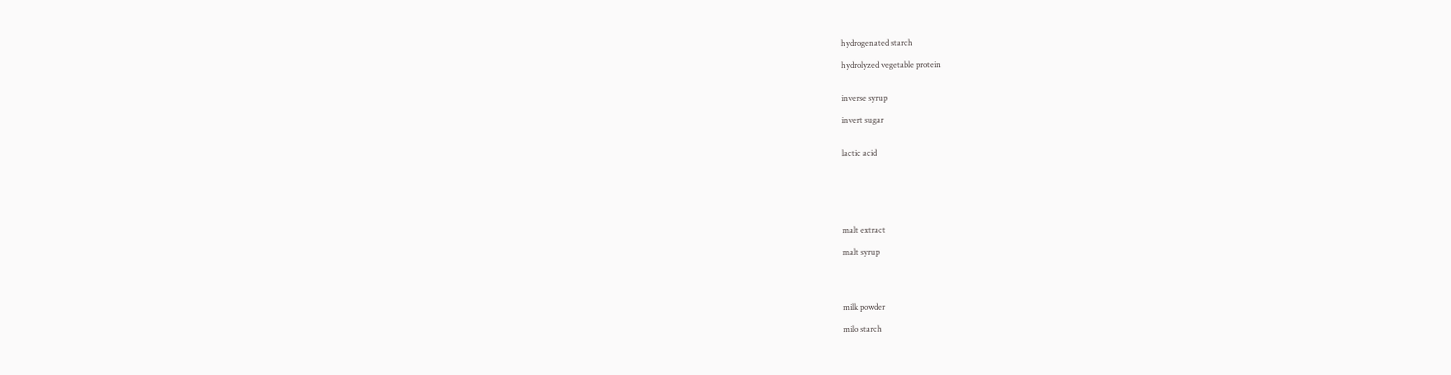hydrogenated starch

hydrolyzed vegetable protein


inverse syrup

invert sugar


lactic acid






malt extract

malt syrup




milk powder

milo starch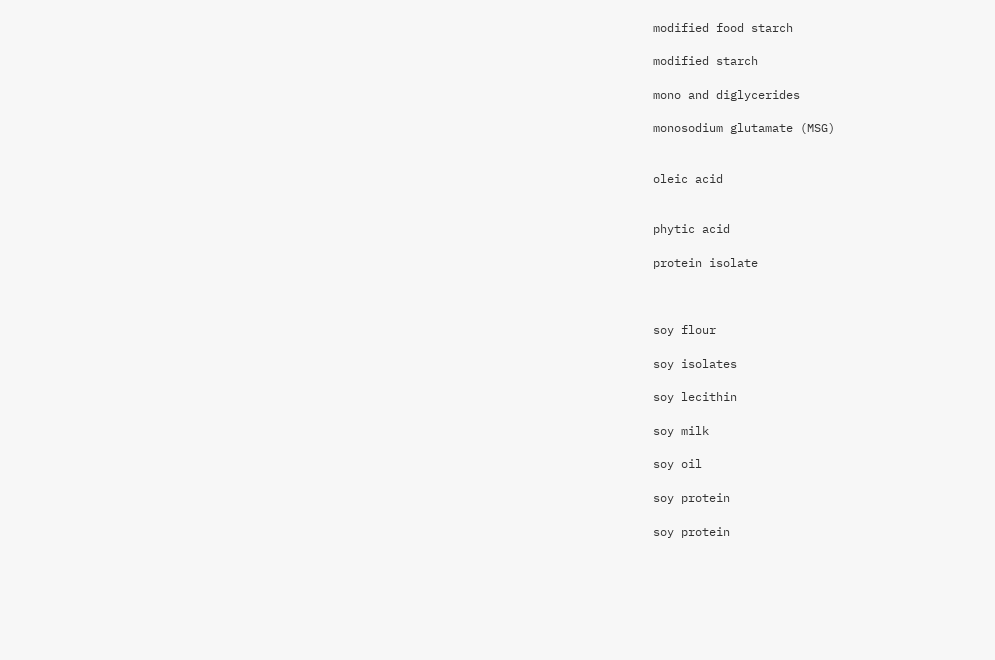modified food starch

modified starch

mono and diglycerides

monosodium glutamate (MSG)


oleic acid


phytic acid

protein isolate



soy flour

soy isolates

soy lecithin

soy milk

soy oil

soy protein

soy protein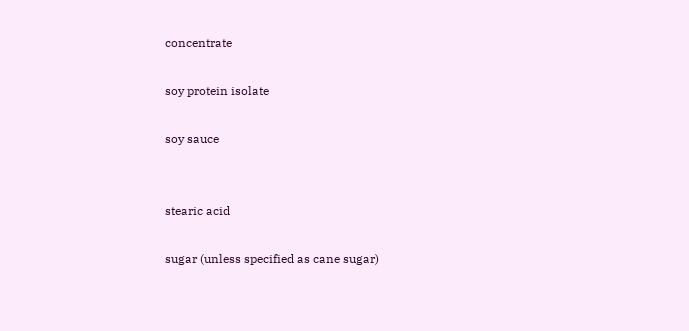concentrate

soy protein isolate

soy sauce


stearic acid

sugar (unless specified as cane sugar)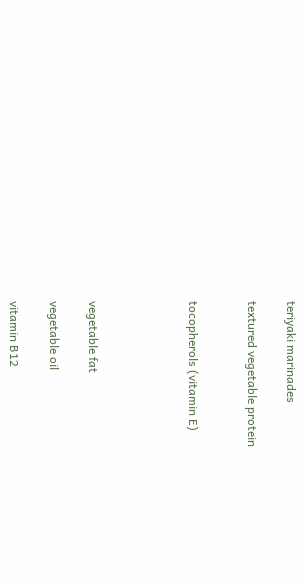teriyaki marinades

textured vegetable protein


tocopherols (vitamin E)




vegetable fat

vegetable oil

vitamin B12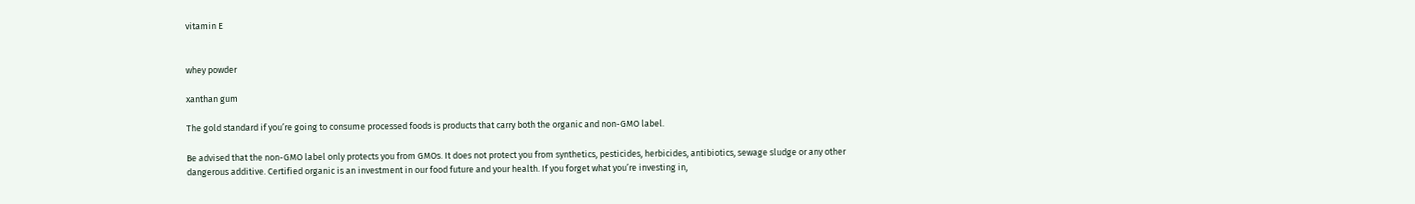vitamin E


whey powder

xanthan gum

The gold standard if you’re going to consume processed foods is products that carry both the organic and non-GMO label.

Be advised that the non-GMO label only protects you from GMOs. It does not protect you from synthetics, pesticides, herbicides, antibiotics, sewage sludge or any other dangerous additive. Certified organic is an investment in our food future and your health. If you forget what you’re investing in,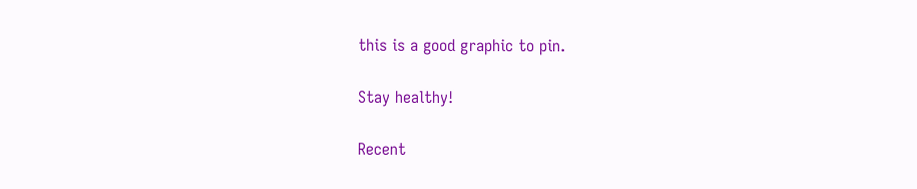this is a good graphic to pin.

Stay healthy!

Recent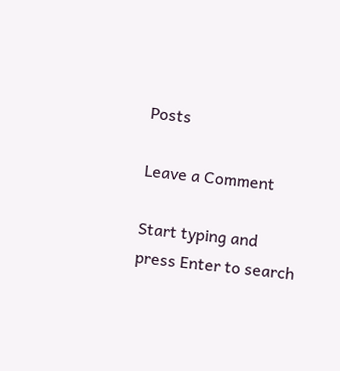Posts

Leave a Comment

Start typing and press Enter to search